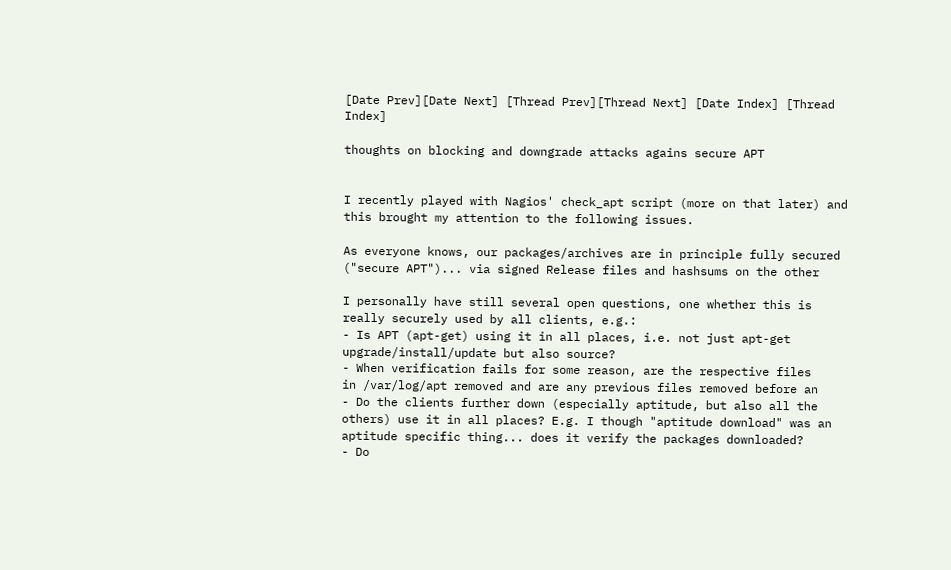[Date Prev][Date Next] [Thread Prev][Thread Next] [Date Index] [Thread Index]

thoughts on blocking and downgrade attacks agains secure APT


I recently played with Nagios' check_apt script (more on that later) and
this brought my attention to the following issues.

As everyone knows, our packages/archives are in principle fully secured
("secure APT")... via signed Release files and hashsums on the other

I personally have still several open questions, one whether this is
really securely used by all clients, e.g.:
- Is APT (apt-get) using it in all places, i.e. not just apt-get
upgrade/install/update but also source?
- When verification fails for some reason, are the respective files
in /var/log/apt removed and are any previous files removed before an
- Do the clients further down (especially aptitude, but also all the
others) use it in all places? E.g. I though "aptitude download" was an
aptitude specific thing... does it verify the packages downloaded?
- Do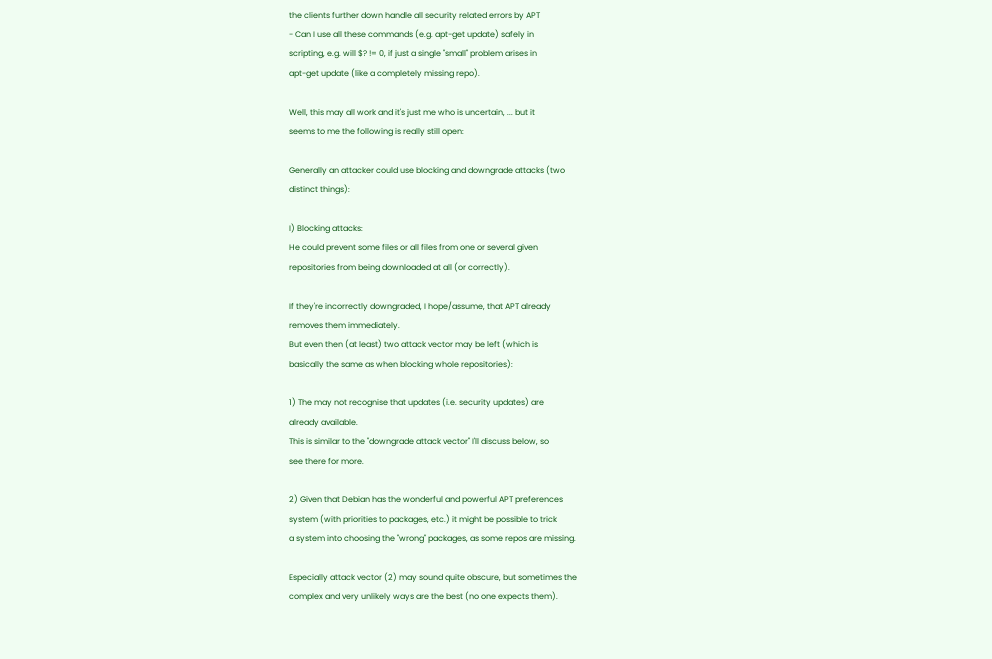the clients further down handle all security related errors by APT
- Can I use all these commands (e.g. apt-get update) safely in
scripting, e.g. will $? != 0, if just a single "small" problem arises in
apt-get update (like a completely missing repo).

Well, this may all work and it's just me who is uncertain, ... but it
seems to me the following is really still open:

Generally an attacker could use blocking and downgrade attacks (two
distinct things):

I) Blocking attacks:
He could prevent some files or all files from one or several given
repositories from being downloaded at all (or correctly).

If they're incorrectly downgraded, I hope/assume, that APT already
removes them immediately.
But even then (at least) two attack vector may be left (which is
basically the same as when blocking whole repositories):

1) The may not recognise that updates (i.e. security updates) are
already available.
This is similar to the "downgrade attack vector" I'll discuss below, so
see there for more.

2) Given that Debian has the wonderful and powerful APT preferences
system (with priorities to packages, etc.) it might be possible to trick
a system into choosing the "wrong" packages, as some repos are missing.

Especially attack vector (2) may sound quite obscure, but sometimes the
complex and very unlikely ways are the best (no one expects them).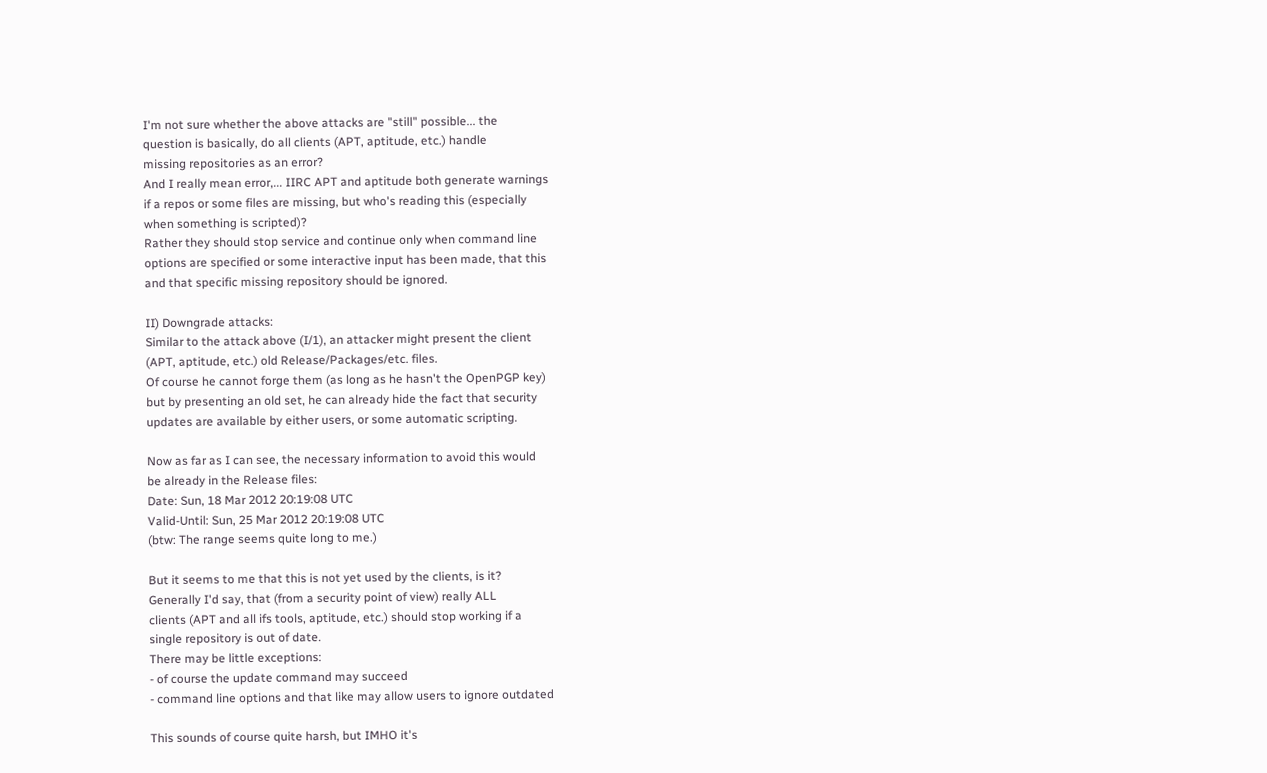I'm not sure whether the above attacks are "still" possible... the
question is basically, do all clients (APT, aptitude, etc.) handle
missing repositories as an error?
And I really mean error,... IIRC APT and aptitude both generate warnings
if a repos or some files are missing, but who's reading this (especially
when something is scripted)?
Rather they should stop service and continue only when command line
options are specified or some interactive input has been made, that this
and that specific missing repository should be ignored.

II) Downgrade attacks:
Similar to the attack above (I/1), an attacker might present the client
(APT, aptitude, etc.) old Release/Packages/etc. files.
Of course he cannot forge them (as long as he hasn't the OpenPGP key)
but by presenting an old set, he can already hide the fact that security
updates are available by either users, or some automatic scripting.

Now as far as I can see, the necessary information to avoid this would
be already in the Release files:
Date: Sun, 18 Mar 2012 20:19:08 UTC
Valid-Until: Sun, 25 Mar 2012 20:19:08 UTC
(btw: The range seems quite long to me.)

But it seems to me that this is not yet used by the clients, is it?
Generally I'd say, that (from a security point of view) really ALL
clients (APT and all ifs tools, aptitude, etc.) should stop working if a
single repository is out of date.
There may be little exceptions:
- of course the update command may succeed
- command line options and that like may allow users to ignore outdated

This sounds of course quite harsh, but IMHO it's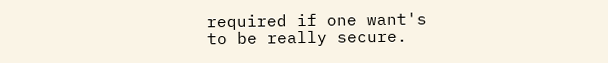required if one want's
to be really secure.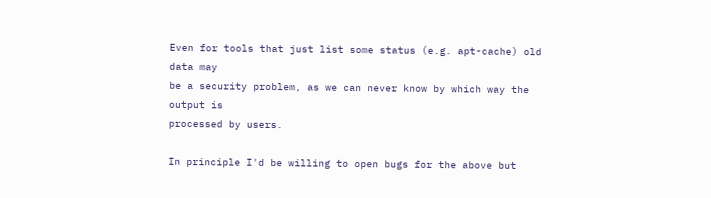Even for tools that just list some status (e.g. apt-cache) old data may
be a security problem, as we can never know by which way the output is
processed by users.

In principle I'd be willing to open bugs for the above but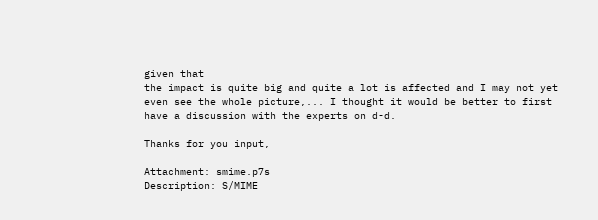given that
the impact is quite big and quite a lot is affected and I may not yet
even see the whole picture,... I thought it would be better to first
have a discussion with the experts on d-d.

Thanks for you input,

Attachment: smime.p7s
Description: S/MIME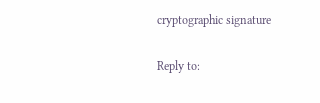cryptographic signature

Reply to: